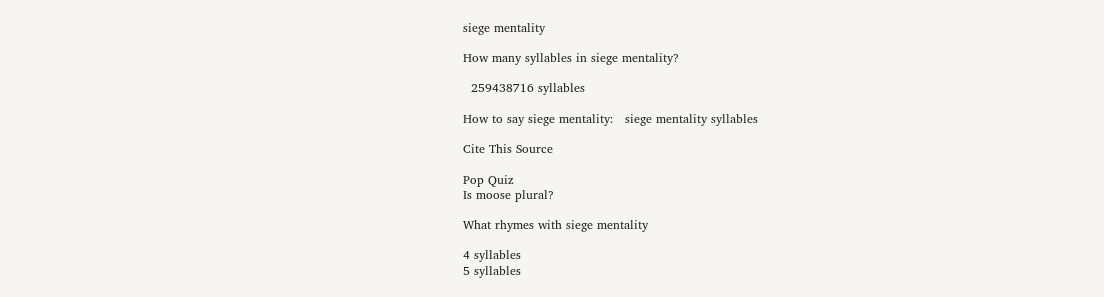siege mentality

How many syllables in siege mentality?

  259438716 syllables

How to say siege mentality:   siege mentality syllables

Cite This Source

Pop Quiz
Is moose plural?

What rhymes with siege mentality

4 syllables
5 syllables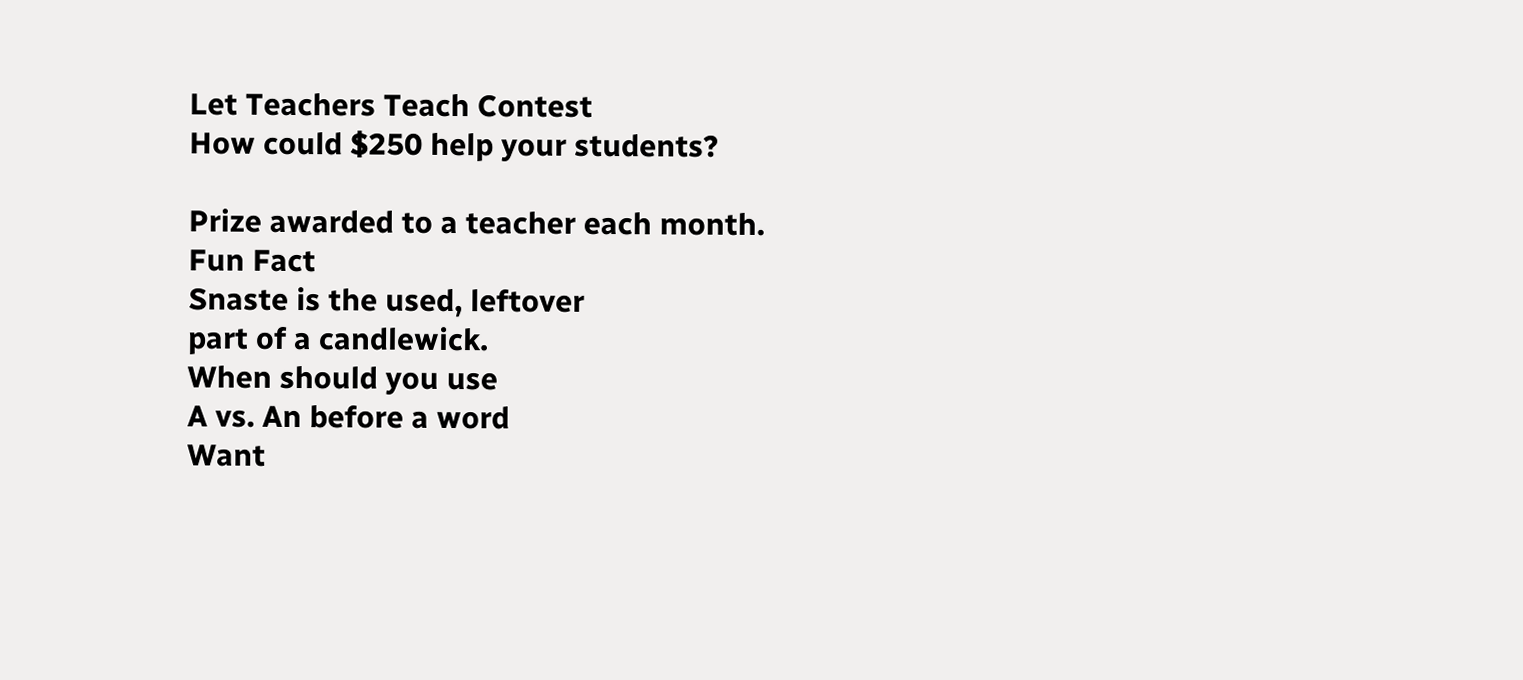Let Teachers Teach Contest
How could $250 help your students?

Prize awarded to a teacher each month.
Fun Fact
Snaste is the used, leftover
part of a candlewick.
When should you use
A vs. An before a word
Want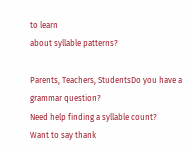to learn
about syllable patterns?

Parents, Teachers, StudentsDo you have a grammar question?
Need help finding a syllable count?
Want to say thank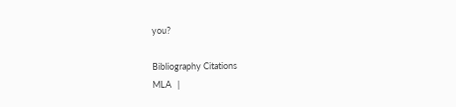you?

Bibliography Citations
MLA   |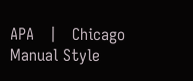APA   |   Chicago Manual Style